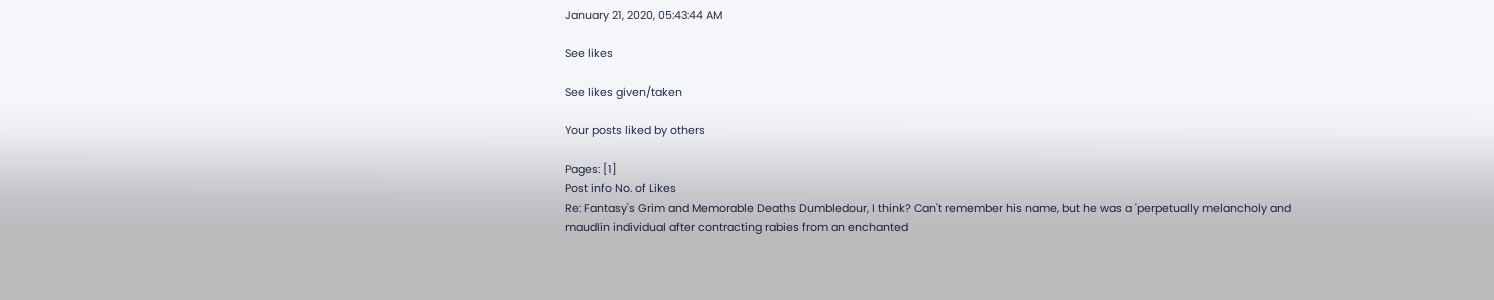January 21, 2020, 05:43:44 AM

See likes

See likes given/taken

Your posts liked by others

Pages: [1]
Post info No. of Likes
Re: Fantasy's Grim and Memorable Deaths Dumbledour, I think? Can't remember his name, but he was a 'perpetually melancholy and maudlin individual after contracting rabies from an enchanted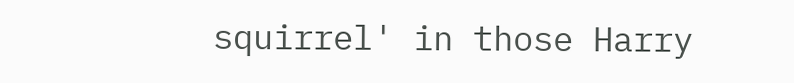squirrel' in those Harry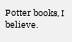Potter books, I believe.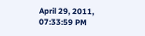April 29, 2011, 07:33:59 PM